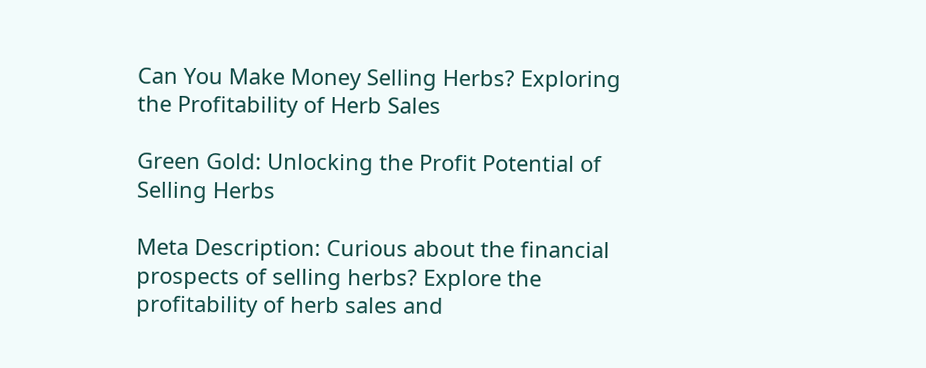Can You Make Money Selling Herbs? Exploring the Profitability of Herb Sales

Green Gold: Unlocking the Profit Potential of Selling Herbs

Meta Description: Curious about the financial prospects of selling herbs? Explore the profitability of herb sales and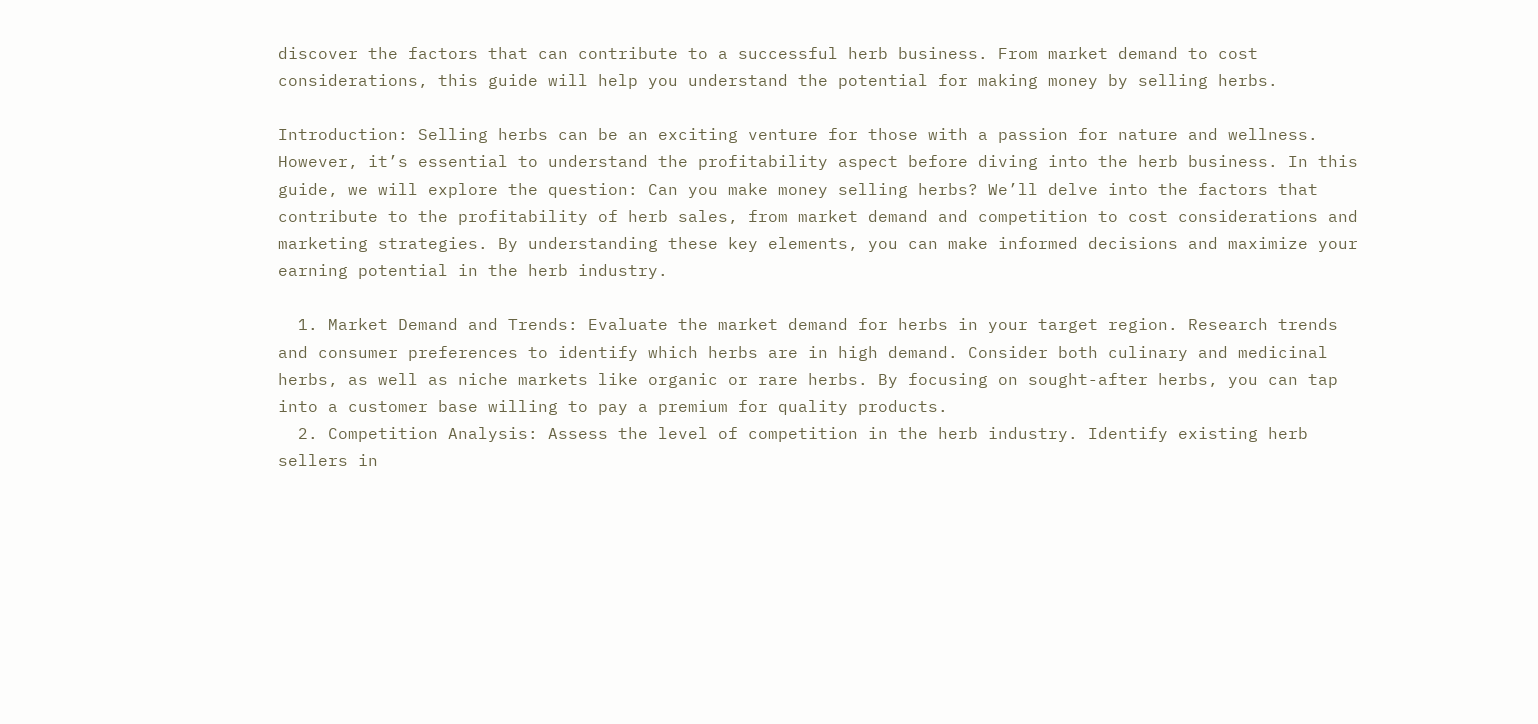discover the factors that can contribute to a successful herb business. From market demand to cost considerations, this guide will help you understand the potential for making money by selling herbs.

Introduction: Selling herbs can be an exciting venture for those with a passion for nature and wellness. However, it’s essential to understand the profitability aspect before diving into the herb business. In this guide, we will explore the question: Can you make money selling herbs? We’ll delve into the factors that contribute to the profitability of herb sales, from market demand and competition to cost considerations and marketing strategies. By understanding these key elements, you can make informed decisions and maximize your earning potential in the herb industry.

  1. Market Demand and Trends: Evaluate the market demand for herbs in your target region. Research trends and consumer preferences to identify which herbs are in high demand. Consider both culinary and medicinal herbs, as well as niche markets like organic or rare herbs. By focusing on sought-after herbs, you can tap into a customer base willing to pay a premium for quality products.
  2. Competition Analysis: Assess the level of competition in the herb industry. Identify existing herb sellers in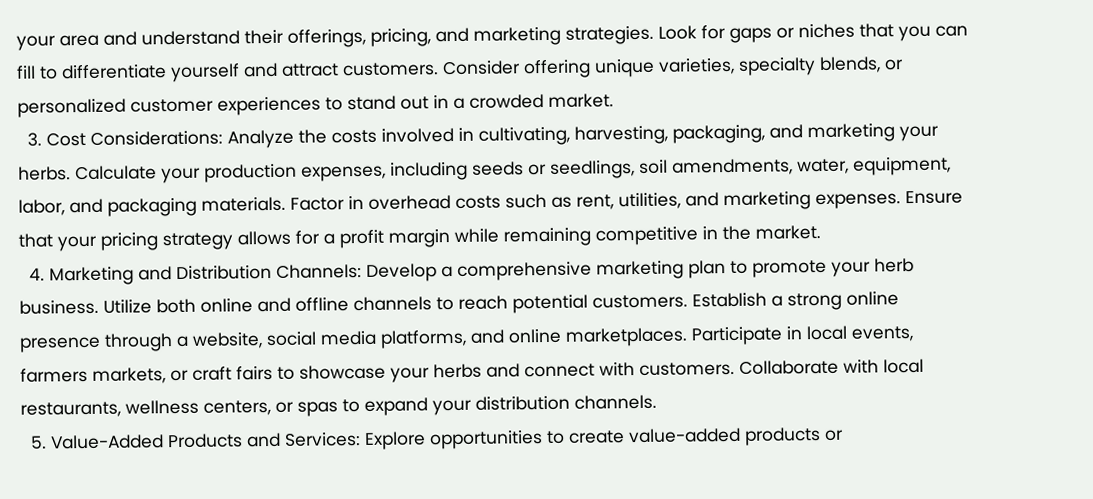your area and understand their offerings, pricing, and marketing strategies. Look for gaps or niches that you can fill to differentiate yourself and attract customers. Consider offering unique varieties, specialty blends, or personalized customer experiences to stand out in a crowded market.
  3. Cost Considerations: Analyze the costs involved in cultivating, harvesting, packaging, and marketing your herbs. Calculate your production expenses, including seeds or seedlings, soil amendments, water, equipment, labor, and packaging materials. Factor in overhead costs such as rent, utilities, and marketing expenses. Ensure that your pricing strategy allows for a profit margin while remaining competitive in the market.
  4. Marketing and Distribution Channels: Develop a comprehensive marketing plan to promote your herb business. Utilize both online and offline channels to reach potential customers. Establish a strong online presence through a website, social media platforms, and online marketplaces. Participate in local events, farmers markets, or craft fairs to showcase your herbs and connect with customers. Collaborate with local restaurants, wellness centers, or spas to expand your distribution channels.
  5. Value-Added Products and Services: Explore opportunities to create value-added products or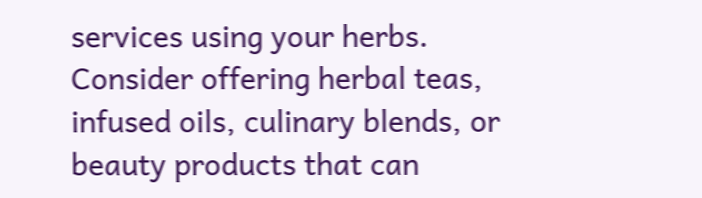services using your herbs. Consider offering herbal teas, infused oils, culinary blends, or beauty products that can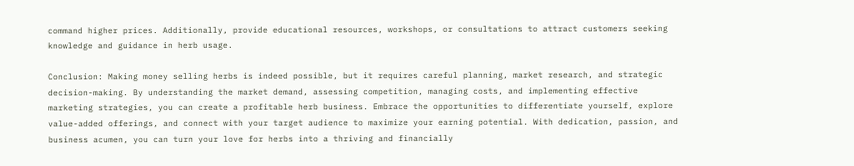command higher prices. Additionally, provide educational resources, workshops, or consultations to attract customers seeking knowledge and guidance in herb usage.

Conclusion: Making money selling herbs is indeed possible, but it requires careful planning, market research, and strategic decision-making. By understanding the market demand, assessing competition, managing costs, and implementing effective marketing strategies, you can create a profitable herb business. Embrace the opportunities to differentiate yourself, explore value-added offerings, and connect with your target audience to maximize your earning potential. With dedication, passion, and business acumen, you can turn your love for herbs into a thriving and financially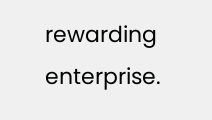rewarding enterprise.